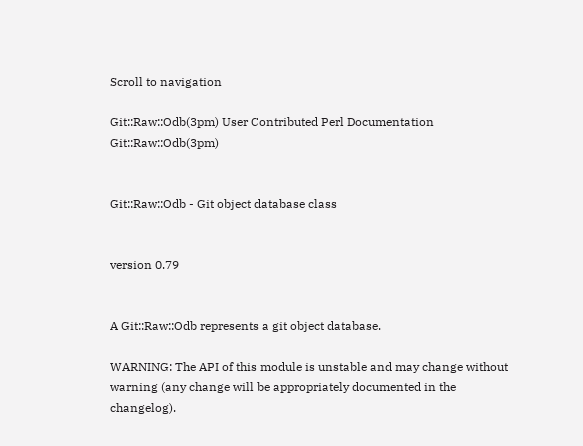Scroll to navigation

Git::Raw::Odb(3pm) User Contributed Perl Documentation Git::Raw::Odb(3pm)


Git::Raw::Odb - Git object database class


version 0.79


A Git::Raw::Odb represents a git object database.

WARNING: The API of this module is unstable and may change without warning (any change will be appropriately documented in the changelog).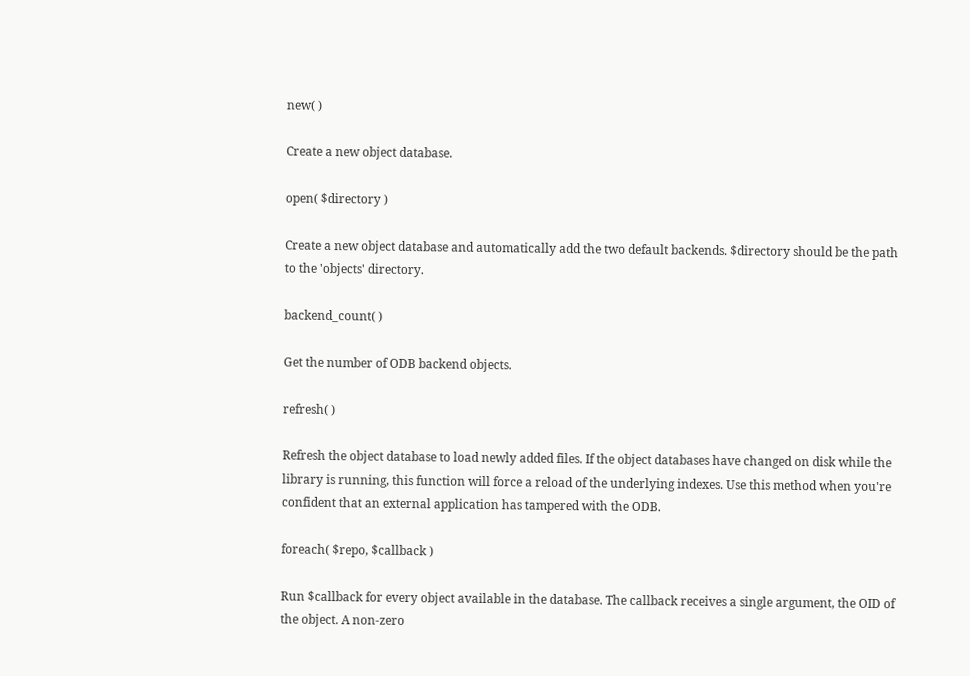new( )

Create a new object database.

open( $directory )

Create a new object database and automatically add the two default backends. $directory should be the path to the 'objects' directory.

backend_count( )

Get the number of ODB backend objects.

refresh( )

Refresh the object database to load newly added files. If the object databases have changed on disk while the library is running, this function will force a reload of the underlying indexes. Use this method when you're confident that an external application has tampered with the ODB.

foreach( $repo, $callback )

Run $callback for every object available in the database. The callback receives a single argument, the OID of the object. A non-zero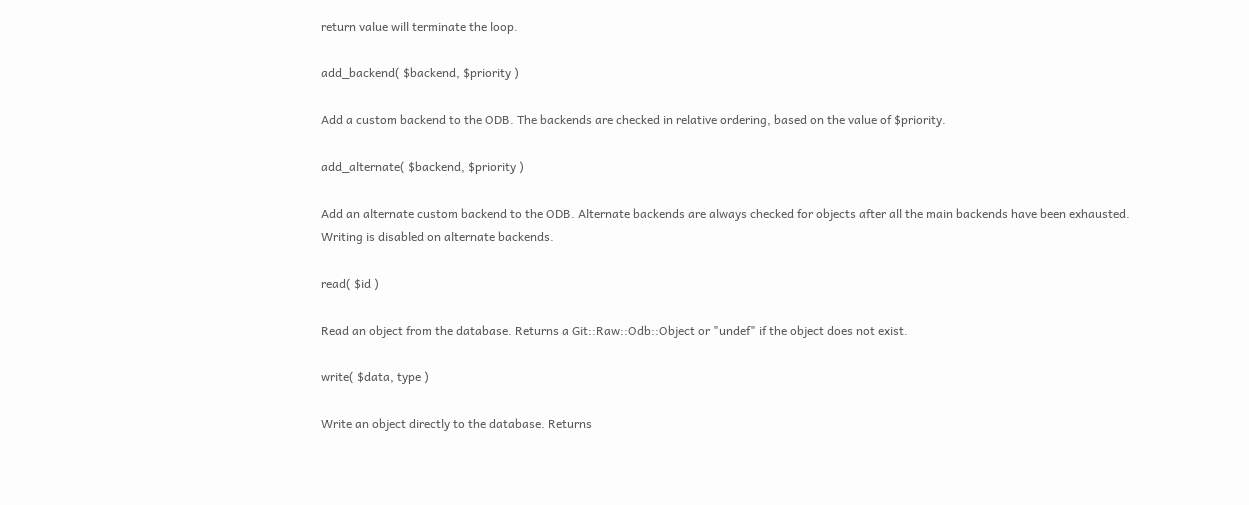return value will terminate the loop.

add_backend( $backend, $priority )

Add a custom backend to the ODB. The backends are checked in relative ordering, based on the value of $priority.

add_alternate( $backend, $priority )

Add an alternate custom backend to the ODB. Alternate backends are always checked for objects after all the main backends have been exhausted. Writing is disabled on alternate backends.

read( $id )

Read an object from the database. Returns a Git::Raw::Odb::Object or "undef" if the object does not exist.

write( $data, type )

Write an object directly to the database. Returns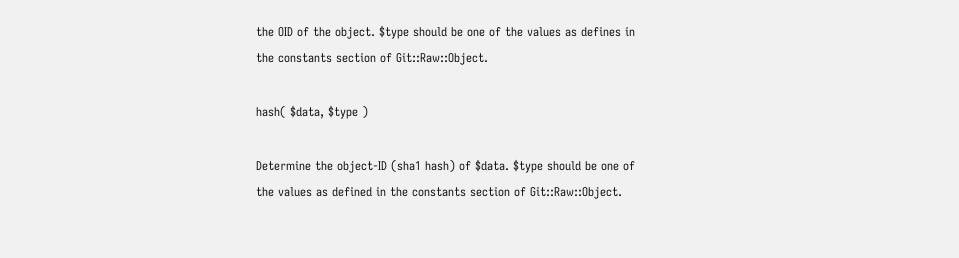the OID of the object. $type should be one of the values as defines in the constants section of Git::Raw::Object.

hash( $data, $type )

Determine the object-ID (sha1 hash) of $data. $type should be one of the values as defined in the constants section of Git::Raw::Object.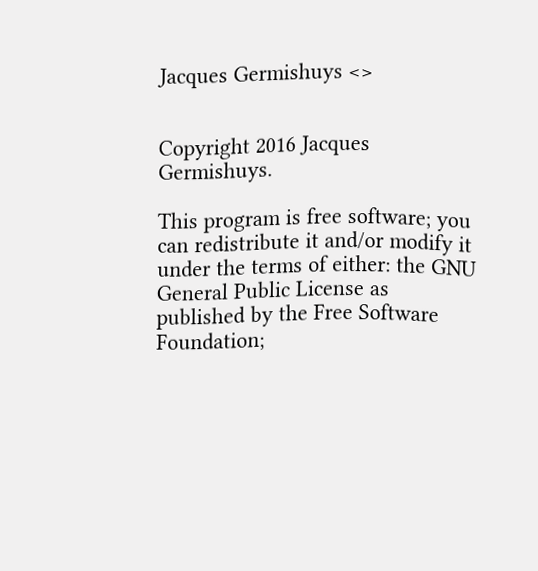Jacques Germishuys <>


Copyright 2016 Jacques Germishuys.

This program is free software; you can redistribute it and/or modify it under the terms of either: the GNU General Public License as published by the Free Software Foundation;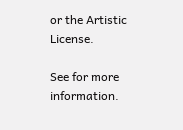or the Artistic License.

See for more information.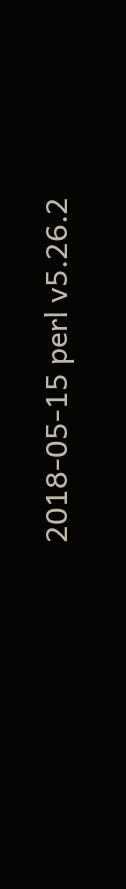2018-05-15 perl v5.26.2